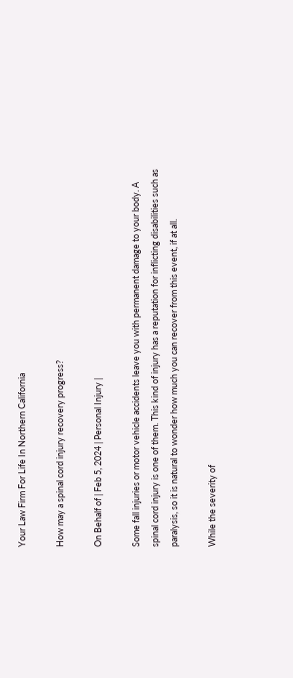Your Law Firm For Life In Northern California

How may a spinal cord injury recovery progress?

On Behalf of | Feb 5, 2024 | Personal Injury |

Some fall injuries or motor vehicle accidents leave you with permanent damage to your body. A spinal cord injury is one of them. This kind of injury has a reputation for inflicting disabilities such as paralysis, so it is natural to wonder how much you can recover from this event, if at all.

While the severity of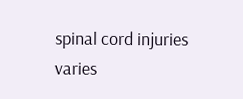spinal cord injuries varies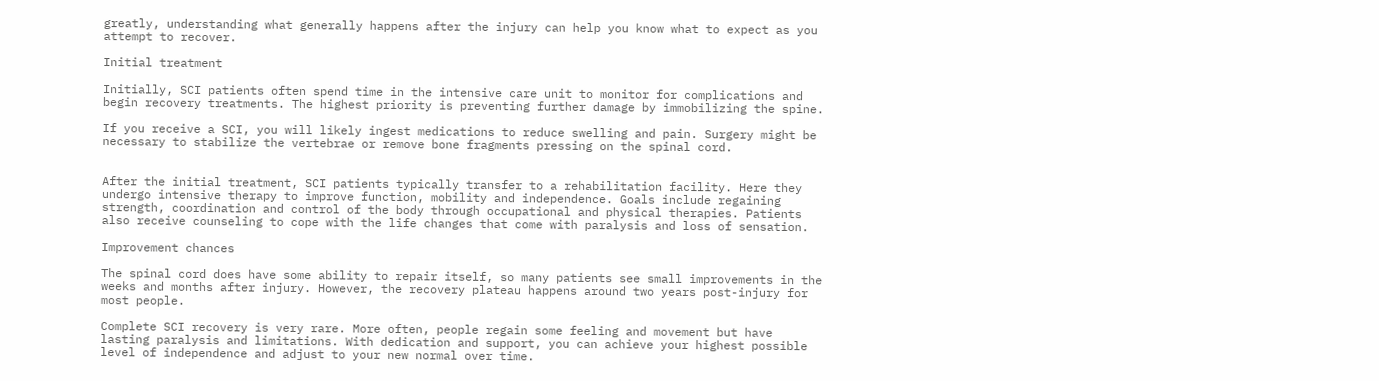greatly, understanding what generally happens after the injury can help you know what to expect as you attempt to recover.

Initial treatment

Initially, SCI patients often spend time in the intensive care unit to monitor for complications and begin recovery treatments. The highest priority is preventing further damage by immobilizing the spine.

If you receive a SCI, you will likely ingest medications to reduce swelling and pain. Surgery might be necessary to stabilize the vertebrae or remove bone fragments pressing on the spinal cord.


After the initial treatment, SCI patients typically transfer to a rehabilitation facility. Here they undergo intensive therapy to improve function, mobility and independence. Goals include regaining strength, coordination and control of the body through occupational and physical therapies. Patients also receive counseling to cope with the life changes that come with paralysis and loss of sensation.

Improvement chances

The spinal cord does have some ability to repair itself, so many patients see small improvements in the weeks and months after injury. However, the recovery plateau happens around two years post-injury for most people.

Complete SCI recovery is very rare. More often, people regain some feeling and movement but have lasting paralysis and limitations. With dedication and support, you can achieve your highest possible level of independence and adjust to your new normal over time.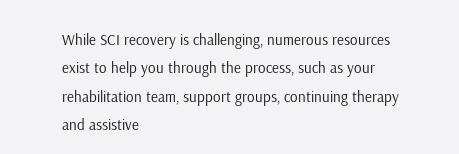While SCI recovery is challenging, numerous resources exist to help you through the process, such as your rehabilitation team, support groups, continuing therapy and assistive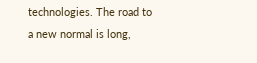technologies. The road to a new normal is long,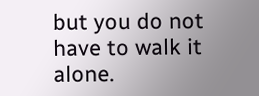but you do not have to walk it alone.